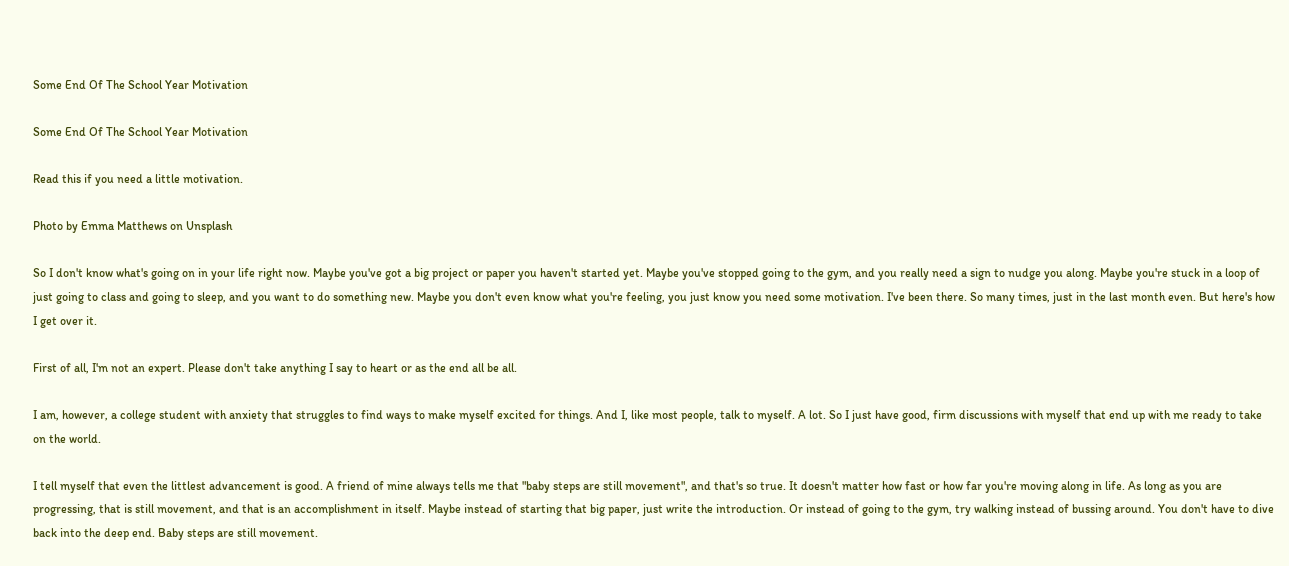Some End Of The School Year Motivation

Some End Of The School Year Motivation

Read this if you need a little motivation.

Photo by Emma Matthews on Unsplash

So I don't know what's going on in your life right now. Maybe you've got a big project or paper you haven't started yet. Maybe you've stopped going to the gym, and you really need a sign to nudge you along. Maybe you're stuck in a loop of just going to class and going to sleep, and you want to do something new. Maybe you don't even know what you're feeling, you just know you need some motivation. I've been there. So many times, just in the last month even. But here's how I get over it.

First of all, I'm not an expert. Please don't take anything I say to heart or as the end all be all.

I am, however, a college student with anxiety that struggles to find ways to make myself excited for things. And I, like most people, talk to myself. A lot. So I just have good, firm discussions with myself that end up with me ready to take on the world.

I tell myself that even the littlest advancement is good. A friend of mine always tells me that "baby steps are still movement", and that's so true. It doesn't matter how fast or how far you're moving along in life. As long as you are progressing, that is still movement, and that is an accomplishment in itself. Maybe instead of starting that big paper, just write the introduction. Or instead of going to the gym, try walking instead of bussing around. You don't have to dive back into the deep end. Baby steps are still movement.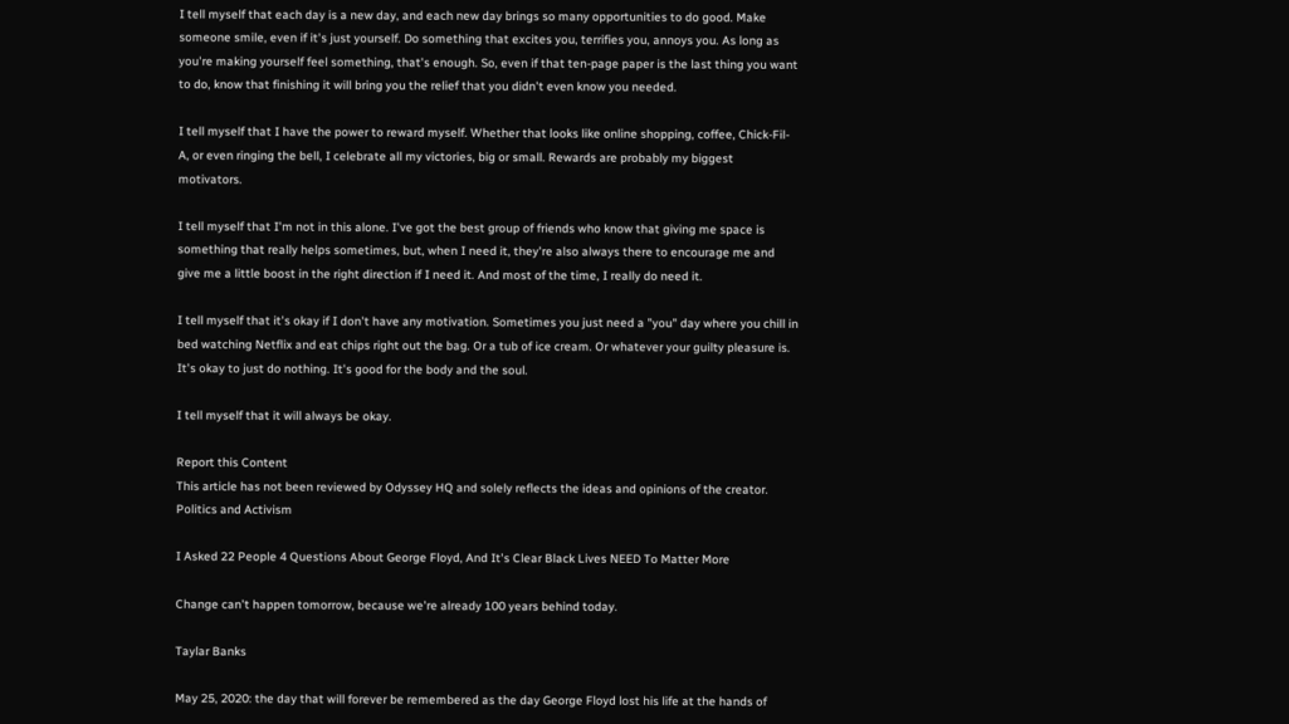I tell myself that each day is a new day, and each new day brings so many opportunities to do good. Make someone smile, even if it's just yourself. Do something that excites you, terrifies you, annoys you. As long as you're making yourself feel something, that's enough. So, even if that ten-page paper is the last thing you want to do, know that finishing it will bring you the relief that you didn't even know you needed.

I tell myself that I have the power to reward myself. Whether that looks like online shopping, coffee, Chick-Fil-A, or even ringing the bell, I celebrate all my victories, big or small. Rewards are probably my biggest motivators.

I tell myself that I'm not in this alone. I've got the best group of friends who know that giving me space is something that really helps sometimes, but, when I need it, they're also always there to encourage me and give me a little boost in the right direction if I need it. And most of the time, I really do need it.

I tell myself that it's okay if I don't have any motivation. Sometimes you just need a "you" day where you chill in bed watching Netflix and eat chips right out the bag. Or a tub of ice cream. Or whatever your guilty pleasure is. It's okay to just do nothing. It's good for the body and the soul.

I tell myself that it will always be okay.

Report this Content
This article has not been reviewed by Odyssey HQ and solely reflects the ideas and opinions of the creator.
Politics and Activism

I Asked 22 People 4 Questions About George Floyd, And It's Clear Black Lives NEED To Matter More

Change can't happen tomorrow, because we're already 100 years behind today.

Taylar Banks

May 25, 2020: the day that will forever be remembered as the day George Floyd lost his life at the hands of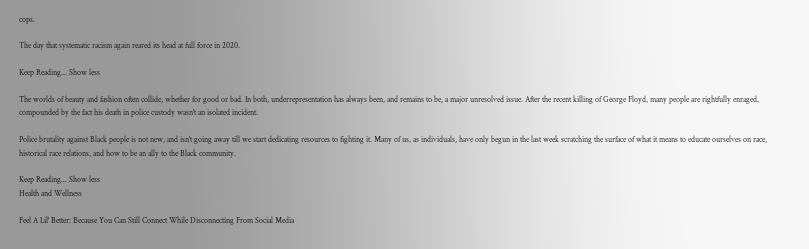cops.

The day that systematic racism again reared its head at full force in 2020.

Keep Reading... Show less

The worlds of beauty and fashion often collide, whether for good or bad. In both, underrepresentation has always been, and remains to be, a major unresolved issue. After the recent killing of George Floyd, many people are rightfully enraged, compounded by the fact his death in police custody wasn't an isolated incident.

Police brutality against Black people is not new, and isn't going away till we start dedicating resources to fighting it. Many of us, as individuals, have only begun in the last week scratching the surface of what it means to educate ourselves on race, historical race relations, and how to be an ally to the Black community.

Keep Reading... Show less
Health and Wellness

Feel A Lil' Better: Because You Can Still Connect While Disconnecting From Social Media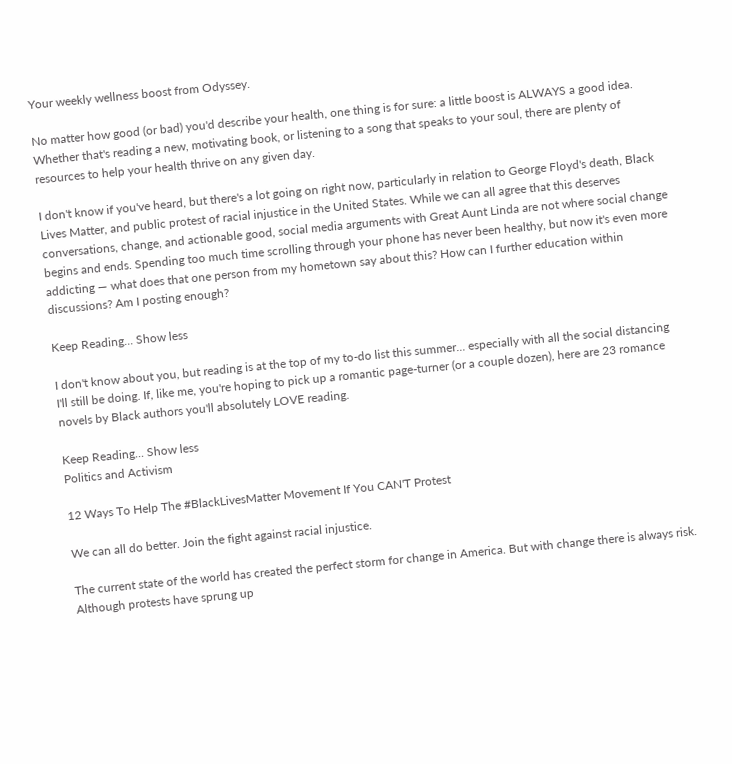Your weekly wellness boost from Odyssey.

No matter how good (or bad) you'd describe your health, one thing is for sure: a little boost is ALWAYS a good idea. Whether that's reading a new, motivating book, or listening to a song that speaks to your soul, there are plenty of resources to help your health thrive on any given day.

I don't know if you've heard, but there's a lot going on right now, particularly in relation to George Floyd's death, Black Lives Matter, and public protest of racial injustice in the United States. While we can all agree that this deserves conversations, change, and actionable good, social media arguments with Great Aunt Linda are not where social change begins and ends. Spending too much time scrolling through your phone has never been healthy, but now it's even more addicting — what does that one person from my hometown say about this? How can I further education within discussions? Am I posting enough?

Keep Reading... Show less

I don't know about you, but reading is at the top of my to-do list this summer... especially with all the social distancing I'll still be doing. If, like me, you're hoping to pick up a romantic page-turner (or a couple dozen), here are 23 romance novels by Black authors you'll absolutely LOVE reading.

Keep Reading... Show less
Politics and Activism

12 Ways To Help The #BlackLivesMatter Movement If You CAN'T Protest

We can all do better. Join the fight against racial injustice.

The current state of the world has created the perfect storm for change in America. But with change there is always risk. Although protests have sprung up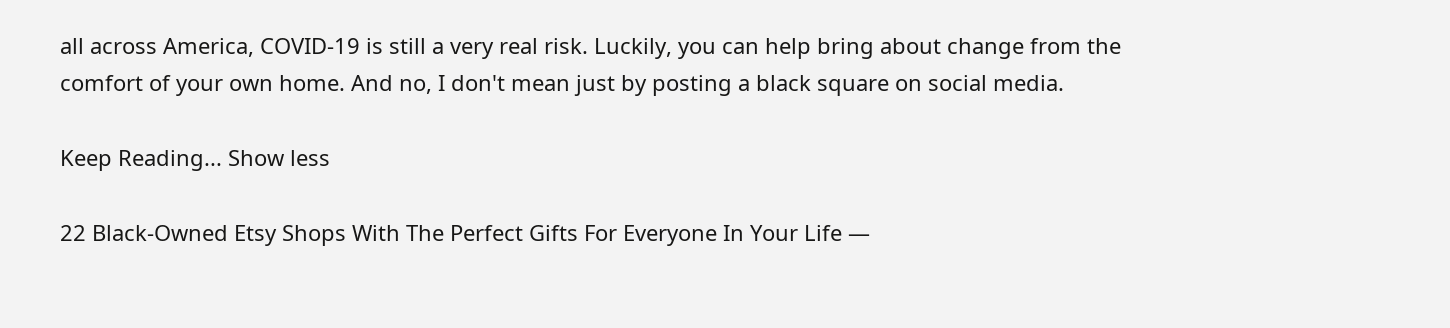all across America, COVID-19 is still a very real risk. Luckily, you can help bring about change from the comfort of your own home. And no, I don't mean just by posting a black square on social media.

Keep Reading... Show less

22 Black-Owned Etsy Shops With The Perfect Gifts For Everyone In Your Life —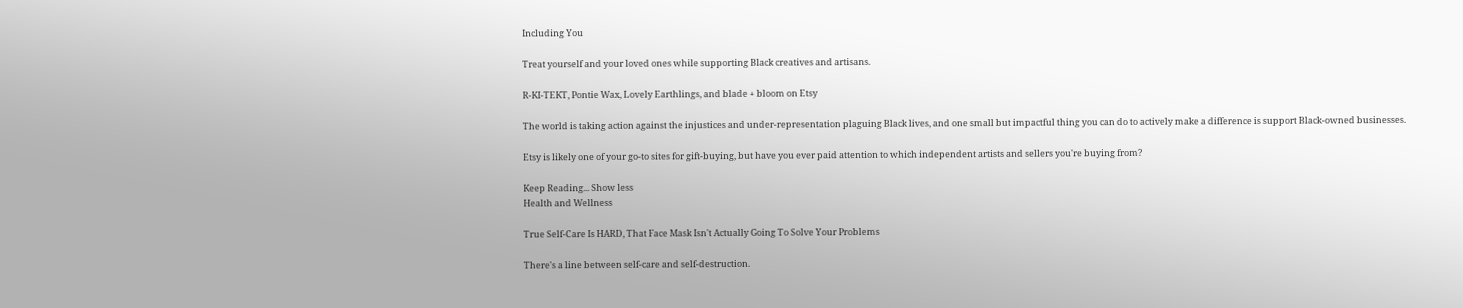Including You

Treat yourself and your loved ones while supporting Black creatives and artisans.

R-KI-TEKT, Pontie Wax, Lovely Earthlings, and blade + bloom on Etsy

The world is taking action against the injustices and under-representation plaguing Black lives, and one small but impactful thing you can do to actively make a difference is support Black-owned businesses.

Etsy is likely one of your go-to sites for gift-buying, but have you ever paid attention to which independent artists and sellers you're buying from?

Keep Reading... Show less
Health and Wellness

True Self-Care Is HARD, That Face Mask Isn't Actually Going To Solve Your Problems

There's a line between self-care and self-destruction.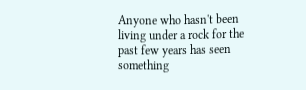Anyone who hasn't been living under a rock for the past few years has seen something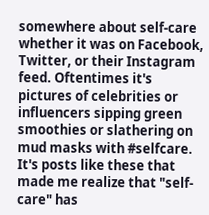somewhere about self-care whether it was on Facebook, Twitter, or their Instagram feed. Oftentimes it's pictures of celebrities or influencers sipping green smoothies or slathering on mud masks with #selfcare. It's posts like these that made me realize that "self-care" has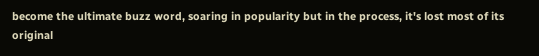become the ultimate buzz word, soaring in popularity but in the process, it's lost most of its original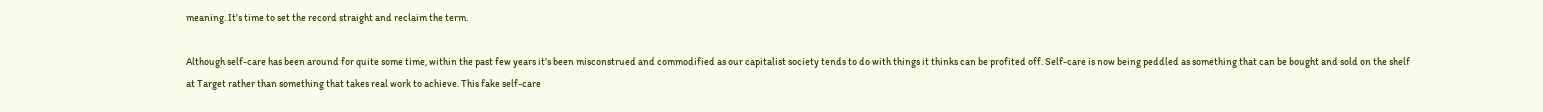meaning. It's time to set the record straight and reclaim the term.

Although self-care has been around for quite some time, within the past few years it's been misconstrued and commodified as our capitalist society tends to do with things it thinks can be profited off. Self-care is now being peddled as something that can be bought and sold on the shelf at Target rather than something that takes real work to achieve. This fake self-care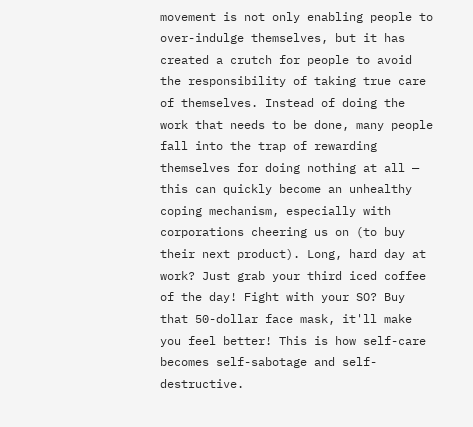movement is not only enabling people to over-indulge themselves, but it has created a crutch for people to avoid the responsibility of taking true care of themselves. Instead of doing the work that needs to be done, many people fall into the trap of rewarding themselves for doing nothing at all — this can quickly become an unhealthy coping mechanism, especially with corporations cheering us on (to buy their next product). Long, hard day at work? Just grab your third iced coffee of the day! Fight with your SO? Buy that 50-dollar face mask, it'll make you feel better! This is how self-care becomes self-sabotage and self-destructive.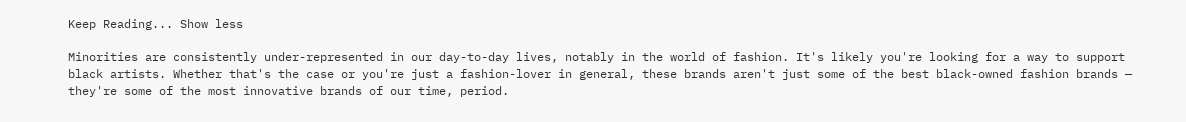Keep Reading... Show less

Minorities are consistently under-represented in our day-to-day lives, notably in the world of fashion. It's likely you're looking for a way to support black artists. Whether that's the case or you're just a fashion-lover in general, these brands aren't just some of the best black-owned fashion brands — they're some of the most innovative brands of our time, period.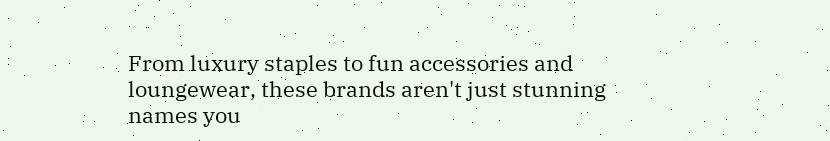From luxury staples to fun accessories and loungewear, these brands aren't just stunning names you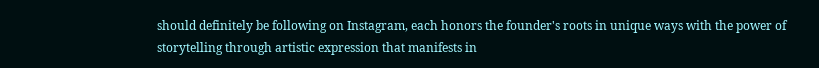should definitely be following on Instagram, each honors the founder's roots in unique ways with the power of storytelling through artistic expression that manifests in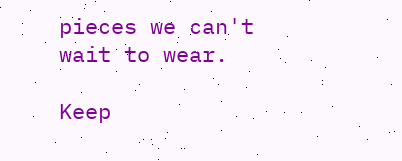pieces we can't wait to wear.

Keep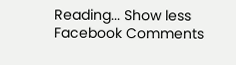Reading... Show less
Facebook Comments